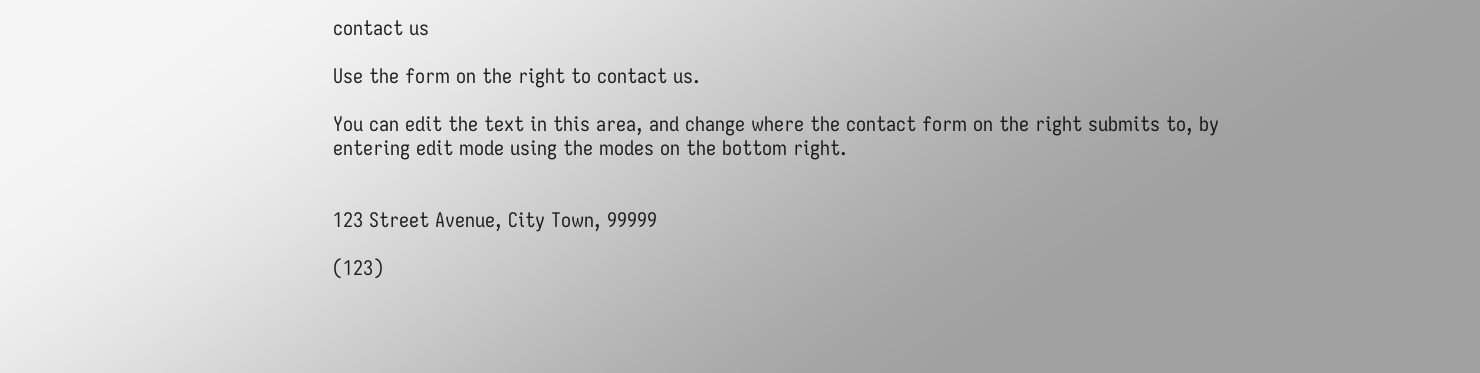contact us

Use the form on the right to contact us.

You can edit the text in this area, and change where the contact form on the right submits to, by entering edit mode using the modes on the bottom right.


123 Street Avenue, City Town, 99999

(123)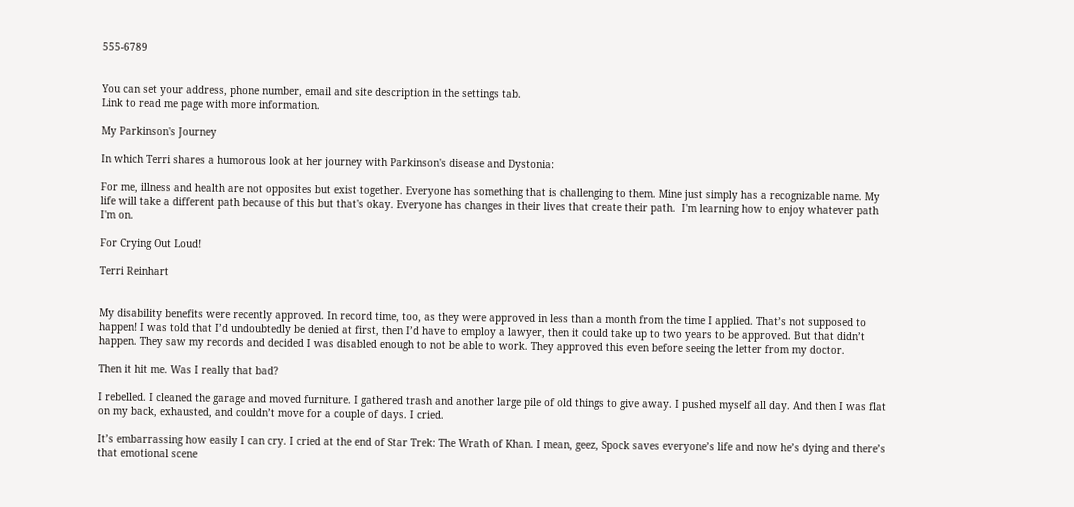555-6789


You can set your address, phone number, email and site description in the settings tab.
Link to read me page with more information.

My Parkinson's Journey

In which Terri shares a humorous look at her journey with Parkinson's disease and Dystonia:

For me, illness and health are not opposites but exist together. Everyone has something that is challenging to them. Mine just simply has a recognizable name. My life will take a different path because of this but that's okay. Everyone has changes in their lives that create their path.  I'm learning how to enjoy whatever path I'm on.

For Crying Out Loud!

Terri Reinhart


My disability benefits were recently approved. In record time, too, as they were approved in less than a month from the time I applied. That’s not supposed to happen! I was told that I’d undoubtedly be denied at first, then I’d have to employ a lawyer, then it could take up to two years to be approved. But that didn’t happen. They saw my records and decided I was disabled enough to not be able to work. They approved this even before seeing the letter from my doctor.

Then it hit me. Was I really that bad?

I rebelled. I cleaned the garage and moved furniture. I gathered trash and another large pile of old things to give away. I pushed myself all day. And then I was flat on my back, exhausted, and couldn’t move for a couple of days. I cried.

It’s embarrassing how easily I can cry. I cried at the end of Star Trek: The Wrath of Khan. I mean, geez, Spock saves everyone’s life and now he’s dying and there’s that emotional scene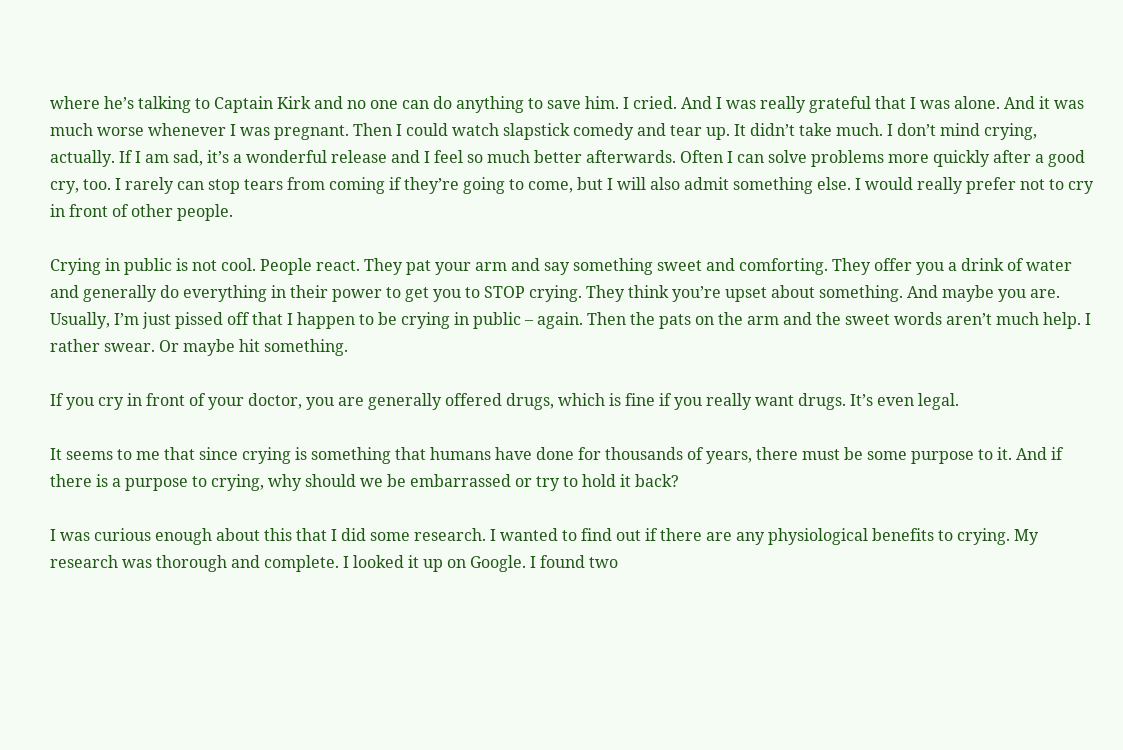where he’s talking to Captain Kirk and no one can do anything to save him. I cried. And I was really grateful that I was alone. And it was much worse whenever I was pregnant. Then I could watch slapstick comedy and tear up. It didn’t take much. I don’t mind crying, actually. If I am sad, it’s a wonderful release and I feel so much better afterwards. Often I can solve problems more quickly after a good cry, too. I rarely can stop tears from coming if they’re going to come, but I will also admit something else. I would really prefer not to cry in front of other people.

Crying in public is not cool. People react. They pat your arm and say something sweet and comforting. They offer you a drink of water and generally do everything in their power to get you to STOP crying. They think you’re upset about something. And maybe you are. Usually, I’m just pissed off that I happen to be crying in public – again. Then the pats on the arm and the sweet words aren’t much help. I rather swear. Or maybe hit something.

If you cry in front of your doctor, you are generally offered drugs, which is fine if you really want drugs. It’s even legal.

It seems to me that since crying is something that humans have done for thousands of years, there must be some purpose to it. And if there is a purpose to crying, why should we be embarrassed or try to hold it back?

I was curious enough about this that I did some research. I wanted to find out if there are any physiological benefits to crying. My research was thorough and complete. I looked it up on Google. I found two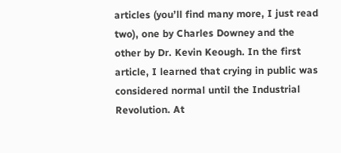articles (you’ll find many more, I just read two), one by Charles Downey and the other by Dr. Kevin Keough. In the first article, I learned that crying in public was considered normal until the Industrial Revolution. At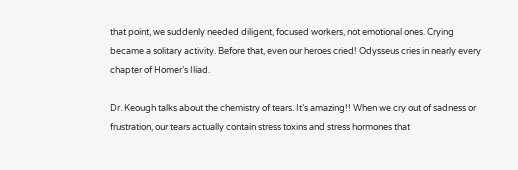that point, we suddenly needed diligent, focused workers, not emotional ones. Crying became a solitary activity. Before that, even our heroes cried! Odysseus cries in nearly every chapter of Homer’s Iliad.

Dr. Keough talks about the chemistry of tears. It’s amazing!! When we cry out of sadness or frustration, our tears actually contain stress toxins and stress hormones that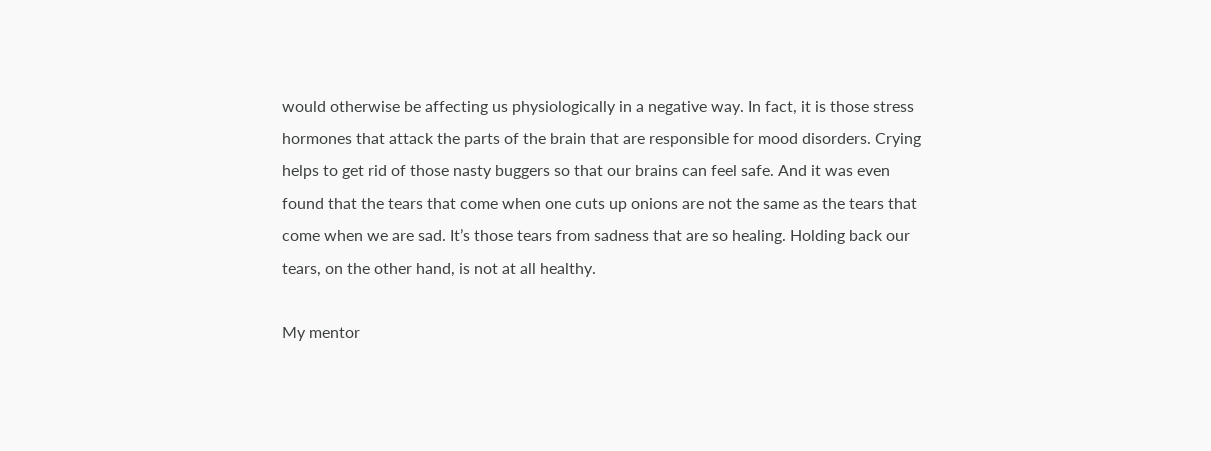would otherwise be affecting us physiologically in a negative way. In fact, it is those stress hormones that attack the parts of the brain that are responsible for mood disorders. Crying helps to get rid of those nasty buggers so that our brains can feel safe. And it was even found that the tears that come when one cuts up onions are not the same as the tears that come when we are sad. It’s those tears from sadness that are so healing. Holding back our tears, on the other hand, is not at all healthy.

My mentor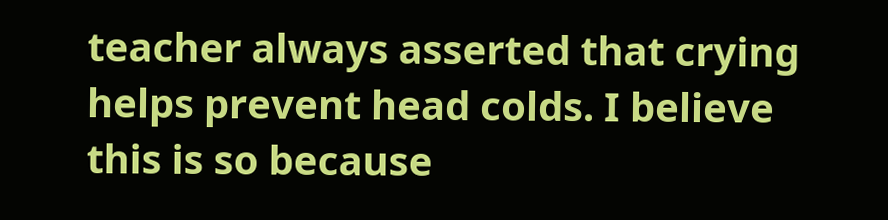teacher always asserted that crying helps prevent head colds. I believe this is so because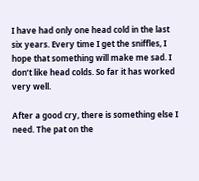I have had only one head cold in the last six years. Every time I get the sniffles, I hope that something will make me sad. I don’t like head colds. So far it has worked very well.

After a good cry, there is something else I need. The pat on the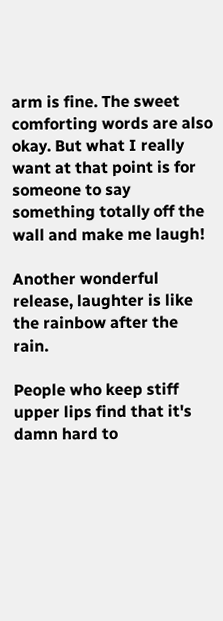arm is fine. The sweet comforting words are also okay. But what I really want at that point is for someone to say something totally off the wall and make me laugh!

Another wonderful release, laughter is like the rainbow after the rain.

People who keep stiff upper lips find that it's damn hard to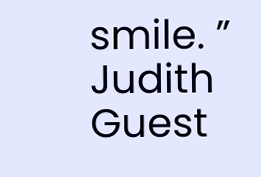smile. ” Judith Guest